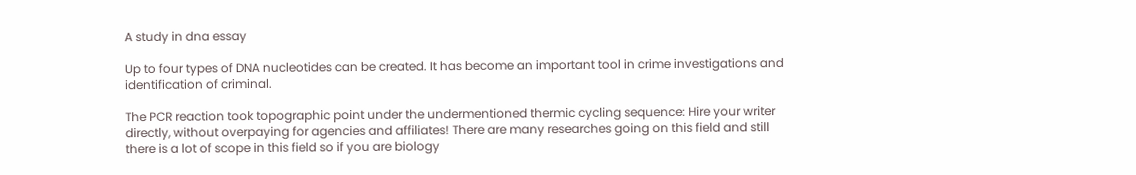A study in dna essay

Up to four types of DNA nucleotides can be created. It has become an important tool in crime investigations and identification of criminal.

The PCR reaction took topographic point under the undermentioned thermic cycling sequence: Hire your writer directly, without overpaying for agencies and affiliates! There are many researches going on this field and still there is a lot of scope in this field so if you are biology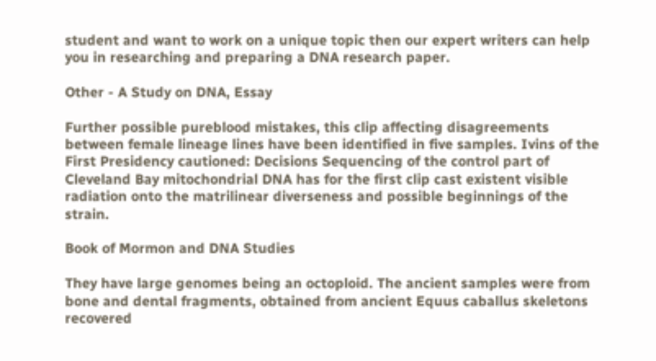student and want to work on a unique topic then our expert writers can help you in researching and preparing a DNA research paper.

Other - A Study on DNA, Essay

Further possible pureblood mistakes, this clip affecting disagreements between female lineage lines have been identified in five samples. Ivins of the First Presidency cautioned: Decisions Sequencing of the control part of Cleveland Bay mitochondrial DNA has for the first clip cast existent visible radiation onto the matrilinear diverseness and possible beginnings of the strain.

Book of Mormon and DNA Studies

They have large genomes being an octoploid. The ancient samples were from bone and dental fragments, obtained from ancient Equus caballus skeletons recovered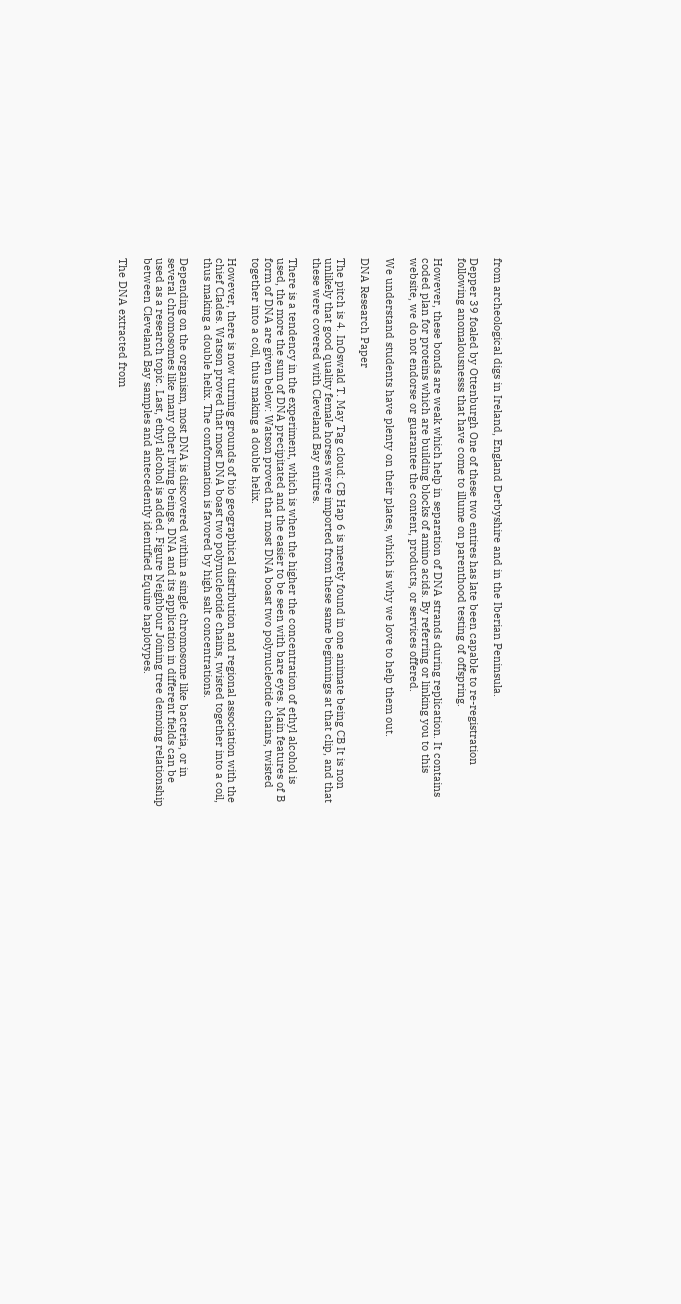from archeological digs in Ireland, England Derbyshire and in the Iberian Peninsula.

Depper 39 foaled by Ottenburgh One of these two entires has late been capable to re-registration following anomalousnesss that have come to illume on parenthood testing of offspring.

However, these bonds are weak which help in separation of DNA strands during replication. It contains coded plan for proteins which are building blocks of amino acids. By referring or linking you to this website, we do not endorse or guarantee the content, products, or services offered.

We understand students have plenty on their plates, which is why we love to help them out.

DNA Research Paper

The pitch is 4. InOswald T. May Tag cloud: CB Hap 6 is merely found in one animate being CB It is non unlikely that good quality female horses were imported from these same beginnings at that clip, and that these were covered with Cleveland Bay entires.

There is a tendency in the experiment, which is when the higher the concentration of ethyl alcohol is used, the more the sum of DNA precipitated and the easier to be seen with bare eyes. Main features of B form of DNA are given below: Watson proved that most DNA boast two polynucleotide chains, twisted together into a coil, thus making a double helix.

However, there is now turning grounds of bio geographical distribution and regional association with the chief Clades. Watson proved that most DNA boast two polynucleotide chains, twisted together into a coil, thus making a double helix. The conformation is favored by high salt concentrations.

Depending on the organism, most DNA is discovered within a single chromosome like bacteria, or in several chromosomes like many other living beings. DNA and its application in different fields can be used as a research topic. Last, ethyl alcohol is added. Figure Neighbour Joining tree demoing relationship between Cleveland Bay samples and antecedently identified Equine haplotypes.

The DNA extracted from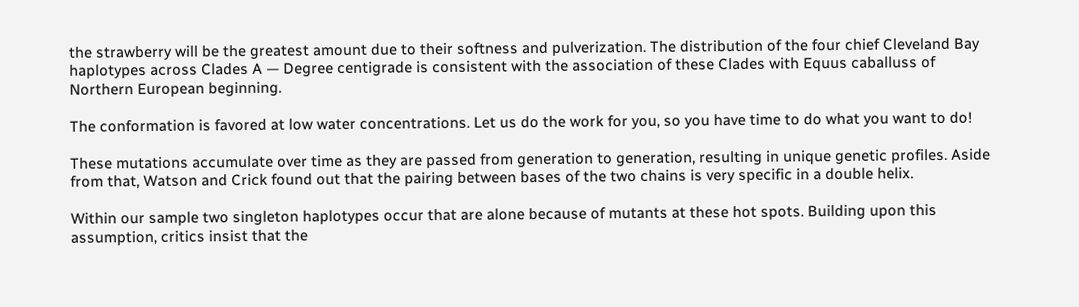the strawberry will be the greatest amount due to their softness and pulverization. The distribution of the four chief Cleveland Bay haplotypes across Clades A — Degree centigrade is consistent with the association of these Clades with Equus caballuss of Northern European beginning.

The conformation is favored at low water concentrations. Let us do the work for you, so you have time to do what you want to do!

These mutations accumulate over time as they are passed from generation to generation, resulting in unique genetic profiles. Aside from that, Watson and Crick found out that the pairing between bases of the two chains is very specific in a double helix.

Within our sample two singleton haplotypes occur that are alone because of mutants at these hot spots. Building upon this assumption, critics insist that the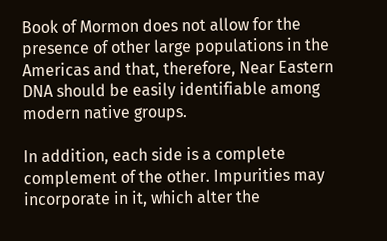Book of Mormon does not allow for the presence of other large populations in the Americas and that, therefore, Near Eastern DNA should be easily identifiable among modern native groups.

In addition, each side is a complete complement of the other. Impurities may incorporate in it, which alter the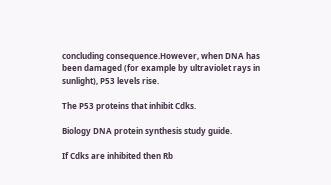concluding consequence.However, when DNA has been damaged (for example by ultraviolet rays in sunlight), P53 levels rise.

The P53 proteins that inhibit Cdks.

Biology DNA protein synthesis study guide.

If Cdks are inhibited then Rb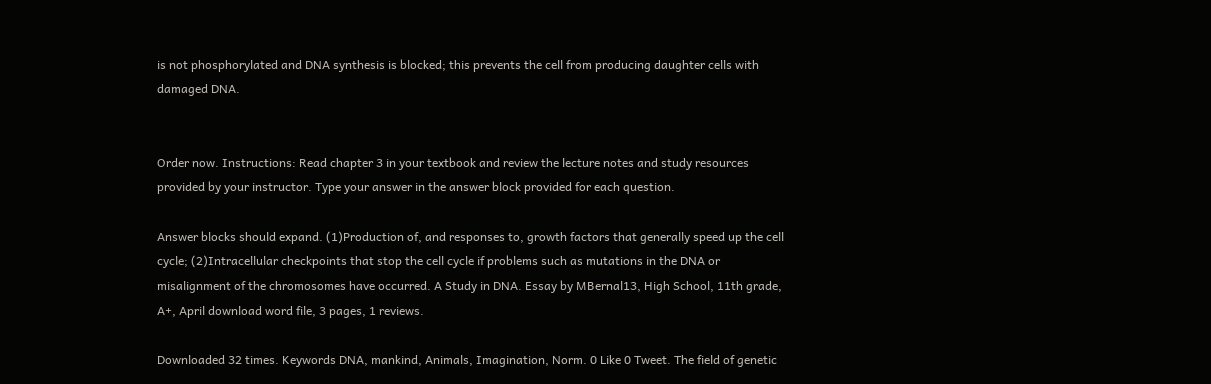is not phosphorylated and DNA synthesis is blocked; this prevents the cell from producing daughter cells with damaged DNA.


Order now. Instructions: Read chapter 3 in your textbook and review the lecture notes and study resources provided by your instructor. Type your answer in the answer block provided for each question.

Answer blocks should expand. (1)Production of, and responses to, growth factors that generally speed up the cell cycle; (2)Intracellular checkpoints that stop the cell cycle if problems such as mutations in the DNA or misalignment of the chromosomes have occurred. A Study in DNA. Essay by MBernal13, High School, 11th grade, A+, April download word file, 3 pages, 1 reviews.

Downloaded 32 times. Keywords DNA, mankind, Animals, Imagination, Norm. 0 Like 0 Tweet. The field of genetic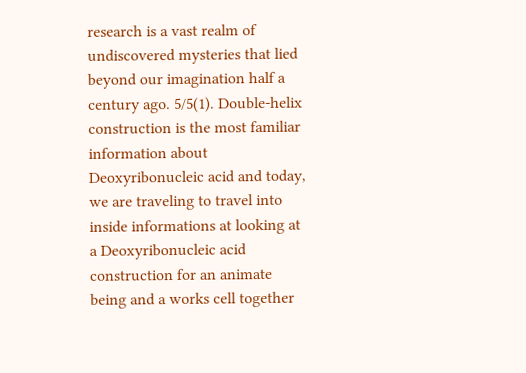research is a vast realm of undiscovered mysteries that lied beyond our imagination half a century ago. 5/5(1). Double-helix construction is the most familiar information about Deoxyribonucleic acid and today, we are traveling to travel into inside informations at looking at a Deoxyribonucleic acid construction for an animate being and a works cell together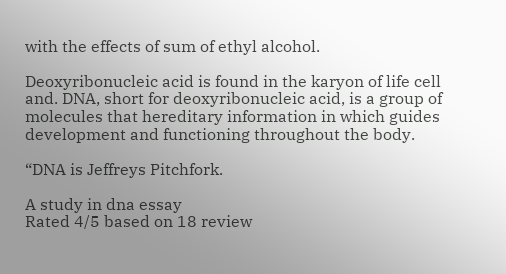with the effects of sum of ethyl alcohol.

Deoxyribonucleic acid is found in the karyon of life cell and. DNA, short for deoxyribonucleic acid, is a group of molecules that hereditary information in which guides development and functioning throughout the body.

“DNA is Jeffreys Pitchfork.

A study in dna essay
Rated 4/5 based on 18 review